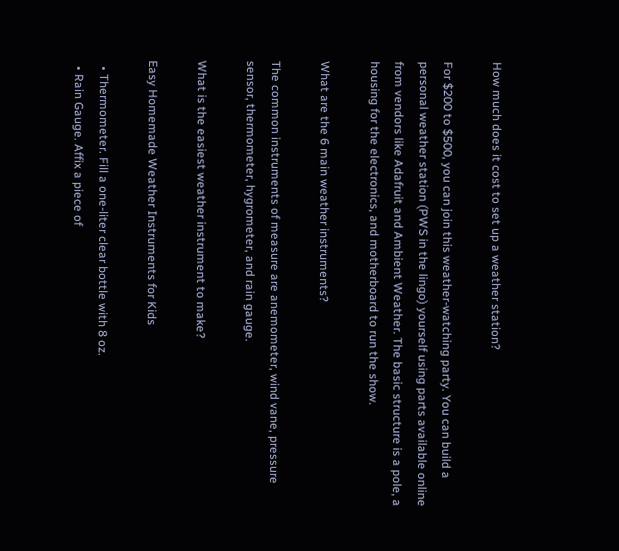How much does it cost to set up a weather station?

For $200 to $500, you can join this weather-watching party. You can build a personal weather station (PWS in the lingo) yourself using parts available online from vendors like Adafruit and Ambient Weather. The basic structure is a pole, a housing for the electronics, and motherboard to run the show.

What are the 6 main weather instruments?

The common instruments of measure are anemometer, wind vane, pressure sensor, thermometer, hygrometer, and rain gauge.

What is the easiest weather instrument to make?

Easy Homemade Weather Instruments for Kids

  • Thermometer. Fill a one-liter clear bottle with 8 oz.
  • Rain Gauge. Affix a piece of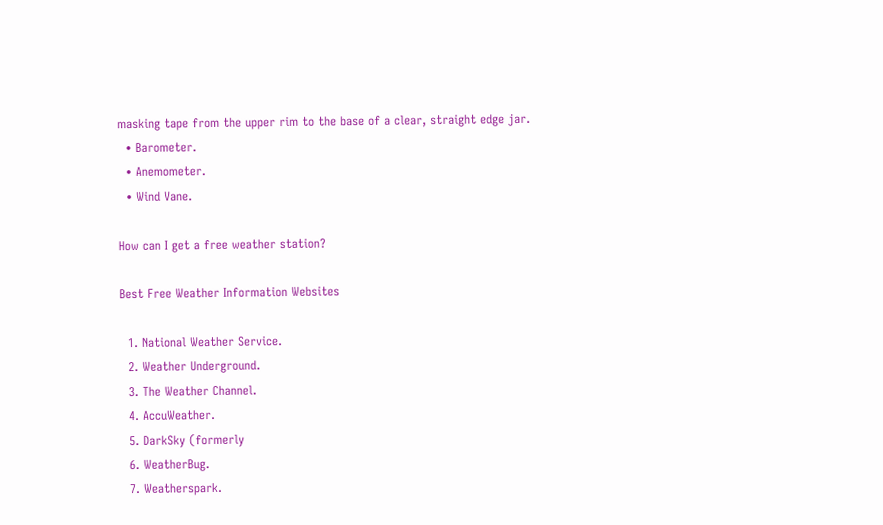masking tape from the upper rim to the base of a clear, straight edge jar.
  • Barometer.
  • Anemometer.
  • Wind Vane.

How can I get a free weather station?

Best Free Weather Information Websites

  1. National Weather Service.
  2. Weather Underground.
  3. The Weather Channel.
  4. AccuWeather.
  5. DarkSky (formerly
  6. WeatherBug.
  7. Weatherspark.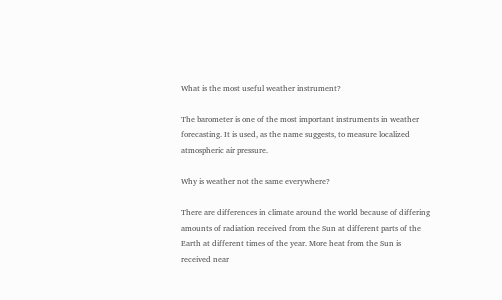What is the most useful weather instrument?

The barometer is one of the most important instruments in weather forecasting. It is used, as the name suggests, to measure localized atmospheric air pressure.

Why is weather not the same everywhere?

There are differences in climate around the world because of differing amounts of radiation received from the Sun at different parts of the Earth at different times of the year. More heat from the Sun is received near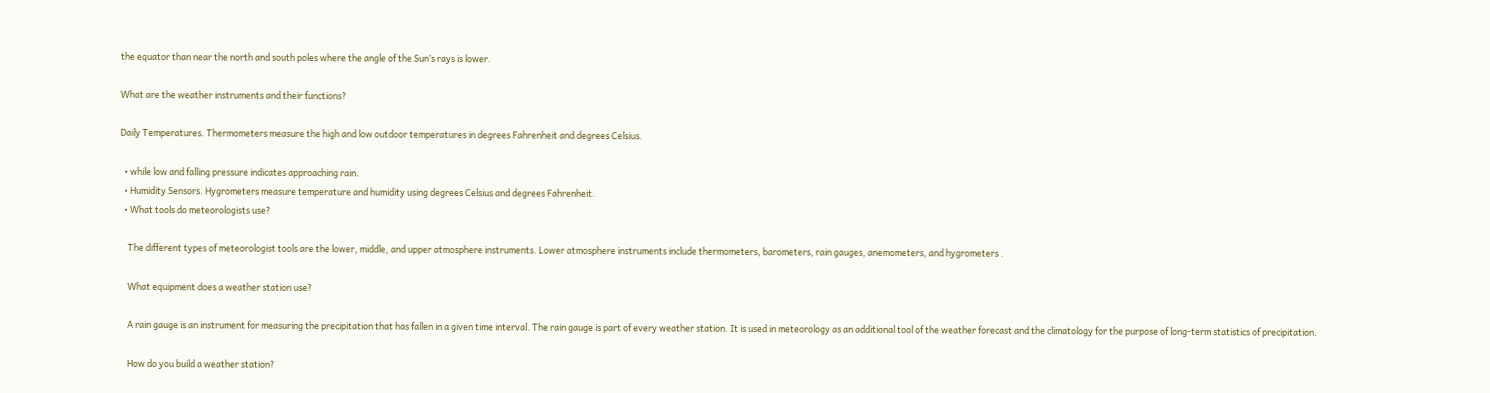the equator than near the north and south poles where the angle of the Sun’s rays is lower.

What are the weather instruments and their functions?

Daily Temperatures. Thermometers measure the high and low outdoor temperatures in degrees Fahrenheit and degrees Celsius.

  • while low and falling pressure indicates approaching rain.
  • Humidity Sensors. Hygrometers measure temperature and humidity using degrees Celsius and degrees Fahrenheit.
  • What tools do meteorologists use?

    The different types of meteorologist tools are the lower, middle, and upper atmosphere instruments. Lower atmosphere instruments include thermometers, barometers, rain gauges, anemometers, and hygrometers .

    What equipment does a weather station use?

    A rain gauge is an instrument for measuring the precipitation that has fallen in a given time interval. The rain gauge is part of every weather station. It is used in meteorology as an additional tool of the weather forecast and the climatology for the purpose of long-term statistics of precipitation.

    How do you build a weather station?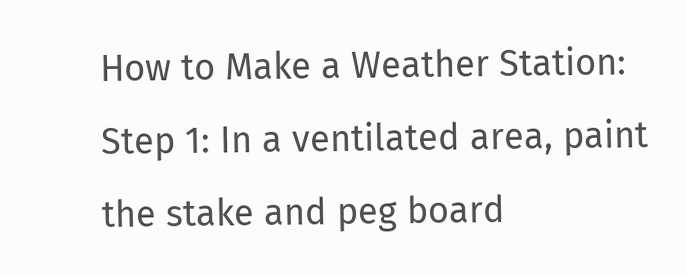How to Make a Weather Station: Step 1: In a ventilated area, paint the stake and peg board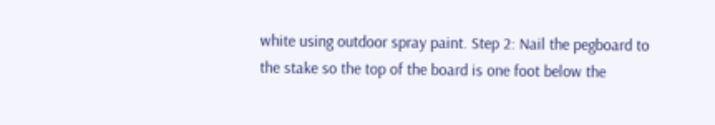white using outdoor spray paint. Step 2: Nail the pegboard to the stake so the top of the board is one foot below the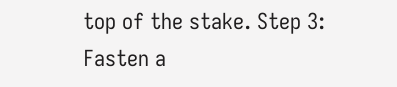top of the stake. Step 3: Fasten a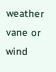weather vane or wind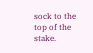sock to the top of the stake.